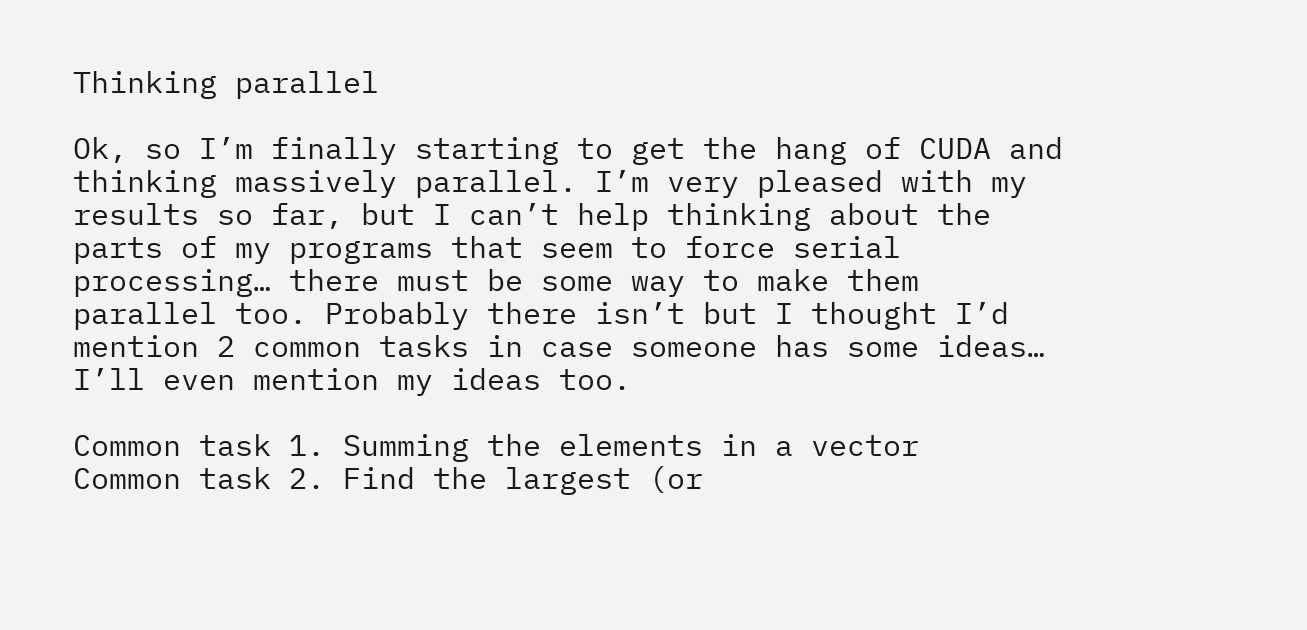Thinking parallel

Ok, so I’m finally starting to get the hang of CUDA and thinking massively parallel. I’m very pleased with my results so far, but I can’t help thinking about the parts of my programs that seem to force serial processing… there must be some way to make them parallel too. Probably there isn’t but I thought I’d mention 2 common tasks in case someone has some ideas… I’ll even mention my ideas too.

Common task 1. Summing the elements in a vector
Common task 2. Find the largest (or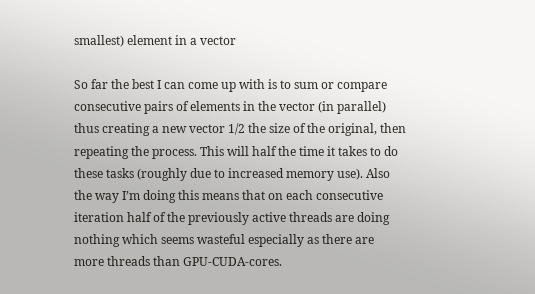smallest) element in a vector

So far the best I can come up with is to sum or compare consecutive pairs of elements in the vector (in parallel) thus creating a new vector 1/2 the size of the original, then repeating the process. This will half the time it takes to do these tasks (roughly due to increased memory use). Also the way I’m doing this means that on each consecutive iteration half of the previously active threads are doing nothing which seems wasteful especially as there are more threads than GPU-CUDA-cores.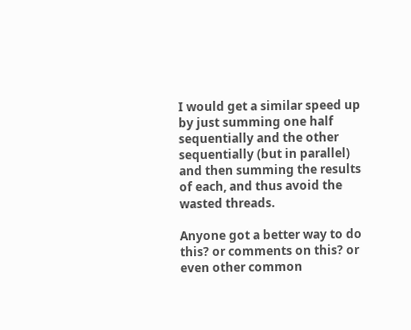I would get a similar speed up by just summing one half sequentially and the other sequentially (but in parallel) and then summing the results of each, and thus avoid the wasted threads.

Anyone got a better way to do this? or comments on this? or even other common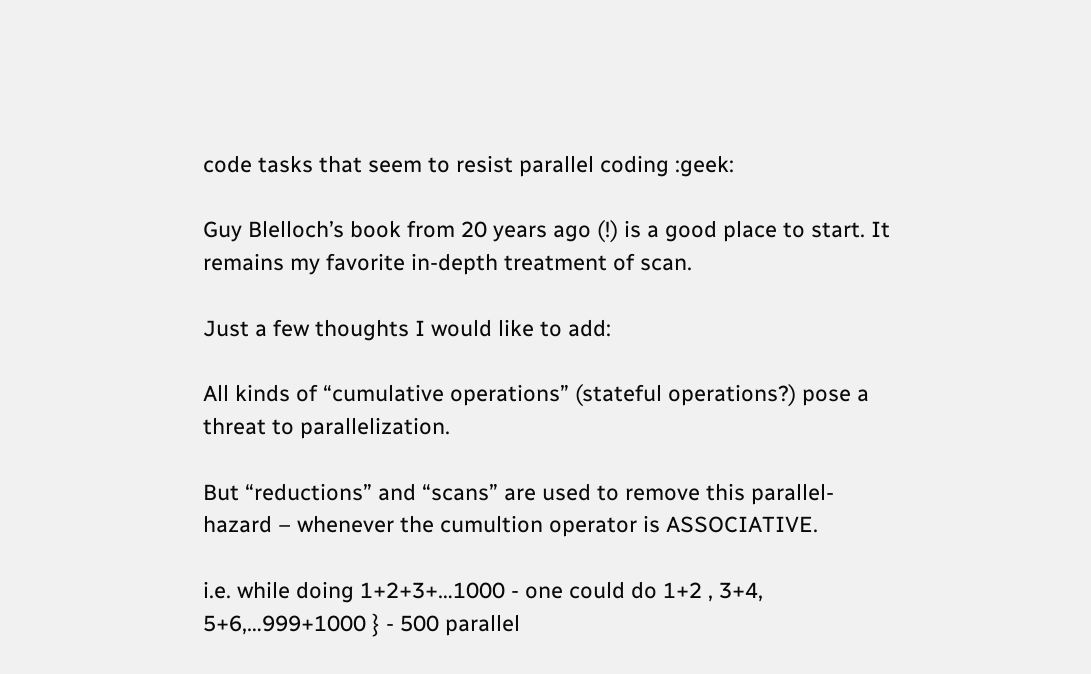code tasks that seem to resist parallel coding :geek:

Guy Blelloch’s book from 20 years ago (!) is a good place to start. It remains my favorite in-depth treatment of scan.

Just a few thoughts I would like to add:

All kinds of “cumulative operations” (stateful operations?) pose a threat to parallelization.

But “reductions” and “scans” are used to remove this parallel-hazard – whenever the cumultion operator is ASSOCIATIVE.

i.e. while doing 1+2+3+…1000 - one could do 1+2 , 3+4, 5+6,…999+1000 } - 500 parallel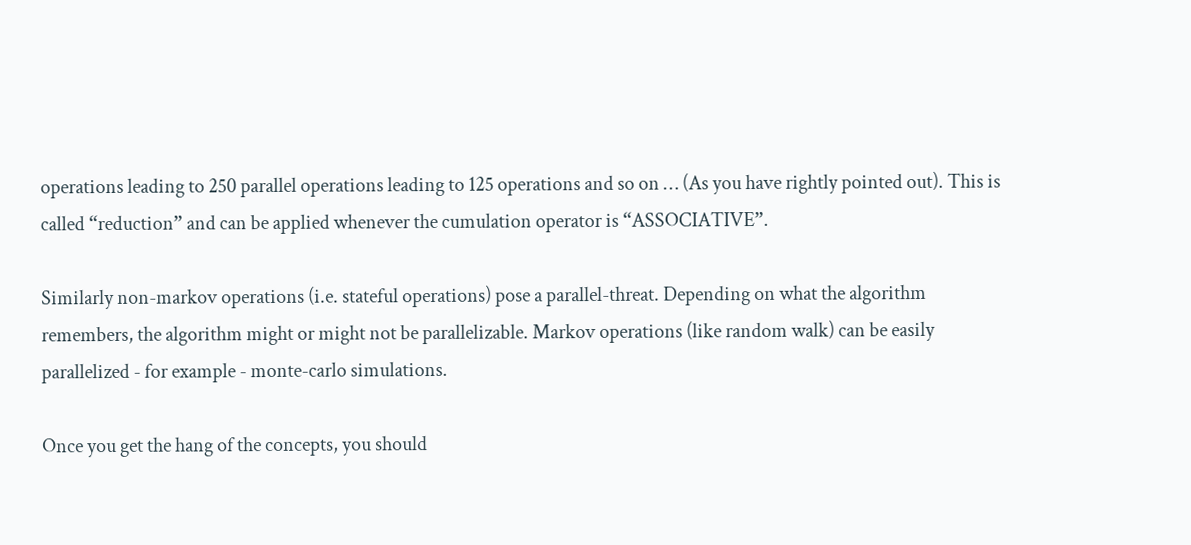operations leading to 250 parallel operations leading to 125 operations and so on … (As you have rightly pointed out). This is called “reduction” and can be applied whenever the cumulation operator is “ASSOCIATIVE”.

Similarly non-markov operations (i.e. stateful operations) pose a parallel-threat. Depending on what the algorithm remembers, the algorithm might or might not be parallelizable. Markov operations (like random walk) can be easily parallelized - for example - monte-carlo simulations.

Once you get the hang of the concepts, you should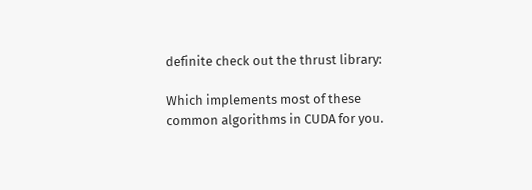definite check out the thrust library:

Which implements most of these common algorithms in CUDA for you.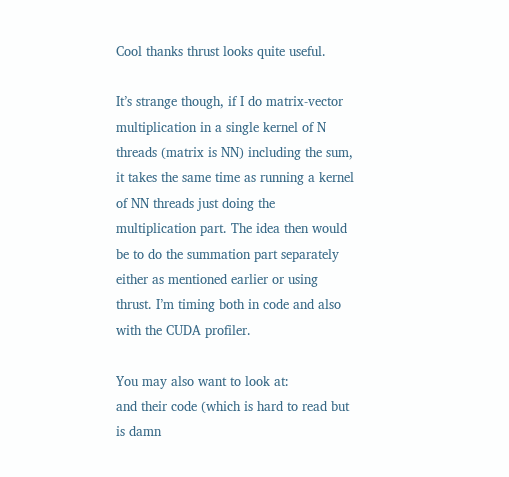Cool thanks thrust looks quite useful.

It’s strange though, if I do matrix-vector multiplication in a single kernel of N threads (matrix is NN) including the sum, it takes the same time as running a kernel of NN threads just doing the multiplication part. The idea then would be to do the summation part separately either as mentioned earlier or using thrust. I’m timing both in code and also with the CUDA profiler.

You may also want to look at:
and their code (which is hard to read but is damn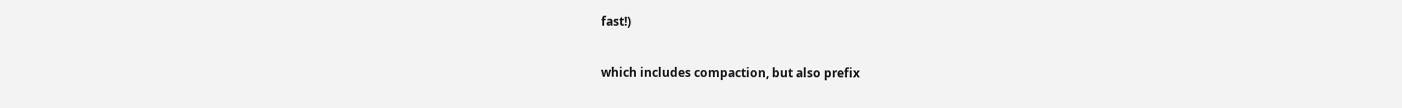fast!)

which includes compaction, but also prefix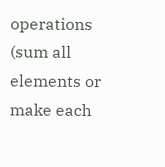operations (sum all elements or make each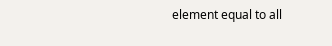element equal to all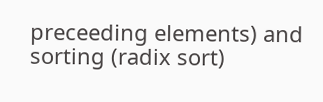preceeding elements) and sorting (radix sort)